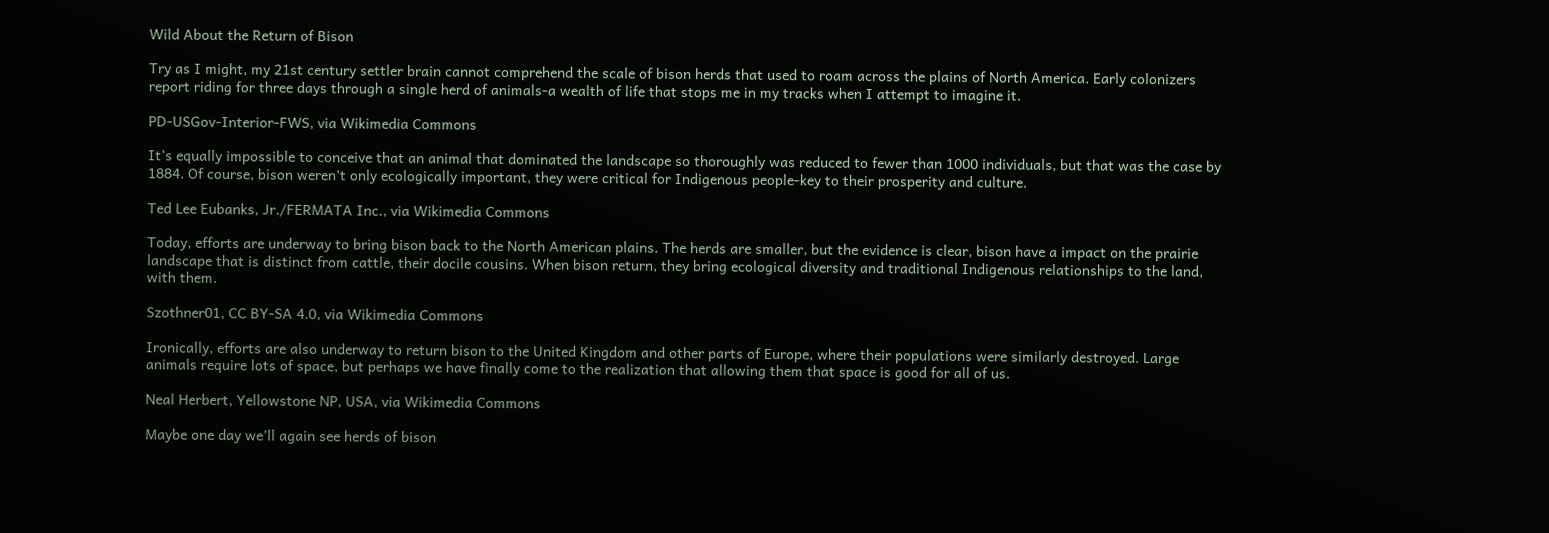Wild About the Return of Bison

Try as I might, my 21st century settler brain cannot comprehend the scale of bison herds that used to roam across the plains of North America. Early colonizers report riding for three days through a single herd of animals-a wealth of life that stops me in my tracks when I attempt to imagine it.

PD-USGov-Interior-FWS, via Wikimedia Commons

It’s equally impossible to conceive that an animal that dominated the landscape so thoroughly was reduced to fewer than 1000 individuals, but that was the case by 1884. Of course, bison weren’t only ecologically important, they were critical for Indigenous people-key to their prosperity and culture.

Ted Lee Eubanks, Jr./FERMATA Inc., via Wikimedia Commons

Today, efforts are underway to bring bison back to the North American plains. The herds are smaller, but the evidence is clear, bison have a impact on the prairie landscape that is distinct from cattle, their docile cousins. When bison return, they bring ecological diversity and traditional Indigenous relationships to the land, with them.

Szothner01, CC BY-SA 4.0, via Wikimedia Commons

Ironically, efforts are also underway to return bison to the United Kingdom and other parts of Europe, where their populations were similarly destroyed. Large animals require lots of space, but perhaps we have finally come to the realization that allowing them that space is good for all of us.

Neal Herbert, Yellowstone NP, USA, via Wikimedia Commons

Maybe one day we’ll again see herds of bison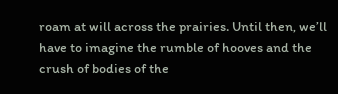roam at will across the prairies. Until then, we’ll have to imagine the rumble of hooves and the crush of bodies of the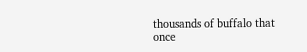thousands of buffalo that once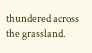thundered across the grassland.